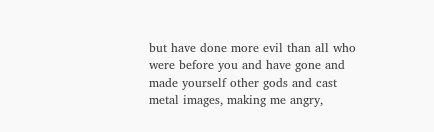but have done more evil than all who were before you and have gone and made yourself other gods and cast metal images, making me angry,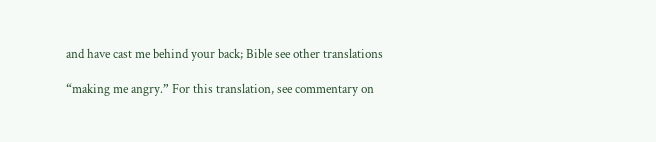and have cast me behind your back; Bible see other translations

“making me angry.” For this translation, see commentary on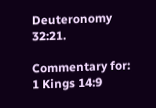Deuteronomy 32:21.

Commentary for: 1 Kings 14:9